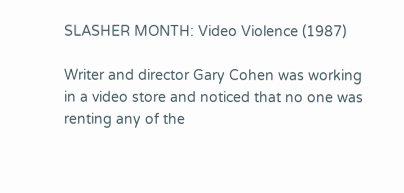SLASHER MONTH: Video Violence (1987)

Writer and director Gary Cohen was working in a video store and noticed that no one was renting any of the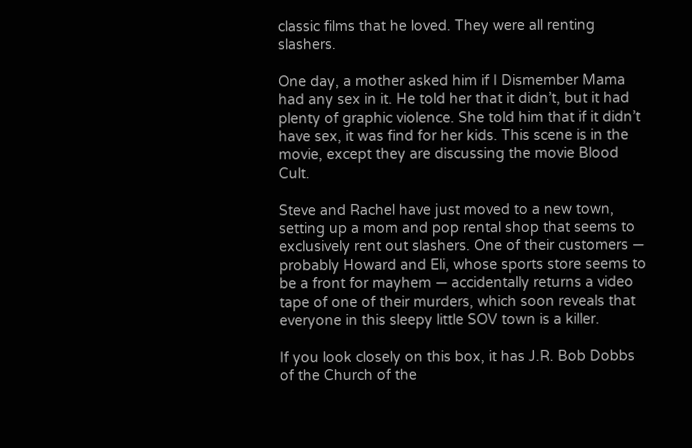classic films that he loved. They were all renting slashers.

One day, a mother asked him if I Dismember Mama had any sex in it. He told her that it didn’t, but it had plenty of graphic violence. She told him that if it didn’t have sex, it was find for her kids. This scene is in the movie, except they are discussing the movie Blood Cult.

Steve and Rachel have just moved to a new town, setting up a mom and pop rental shop that seems to exclusively rent out slashers. One of their customers — probably Howard and Eli, whose sports store seems to be a front for mayhem — accidentally returns a video tape of one of their murders, which soon reveals that everyone in this sleepy little SOV town is a killer.

If you look closely on this box, it has J.R. Bob Dobbs of the Church of the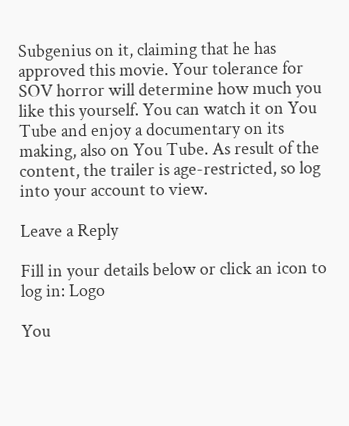Subgenius on it, claiming that he has approved this movie. Your tolerance for SOV horror will determine how much you like this yourself. You can watch it on You Tube and enjoy a documentary on its making, also on You Tube. As result of the content, the trailer is age-restricted, so log into your account to view.

Leave a Reply

Fill in your details below or click an icon to log in: Logo

You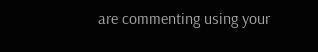are commenting using your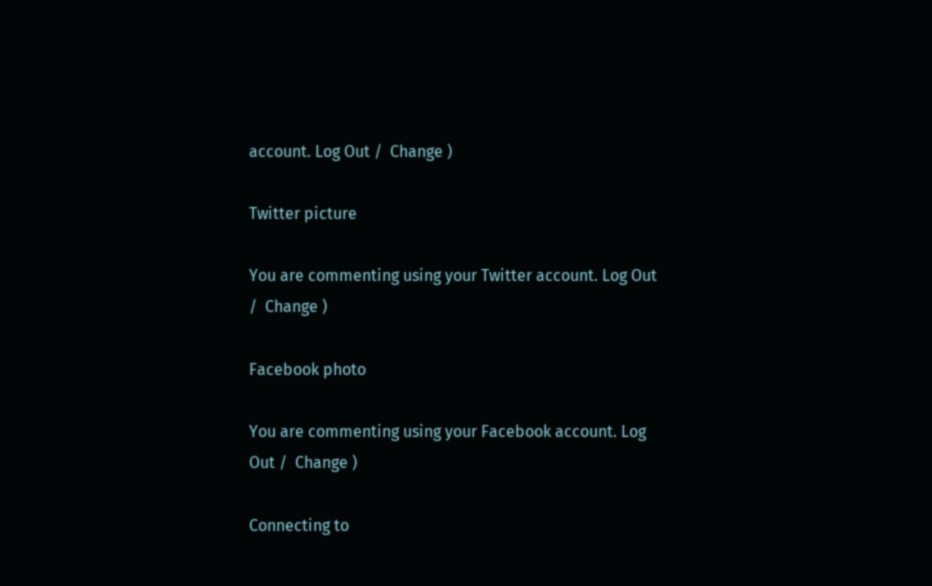account. Log Out /  Change )

Twitter picture

You are commenting using your Twitter account. Log Out /  Change )

Facebook photo

You are commenting using your Facebook account. Log Out /  Change )

Connecting to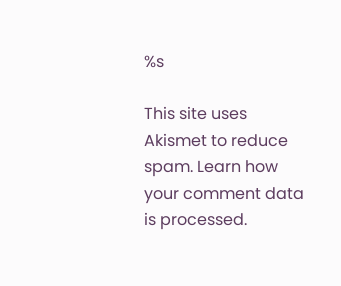%s

This site uses Akismet to reduce spam. Learn how your comment data is processed.